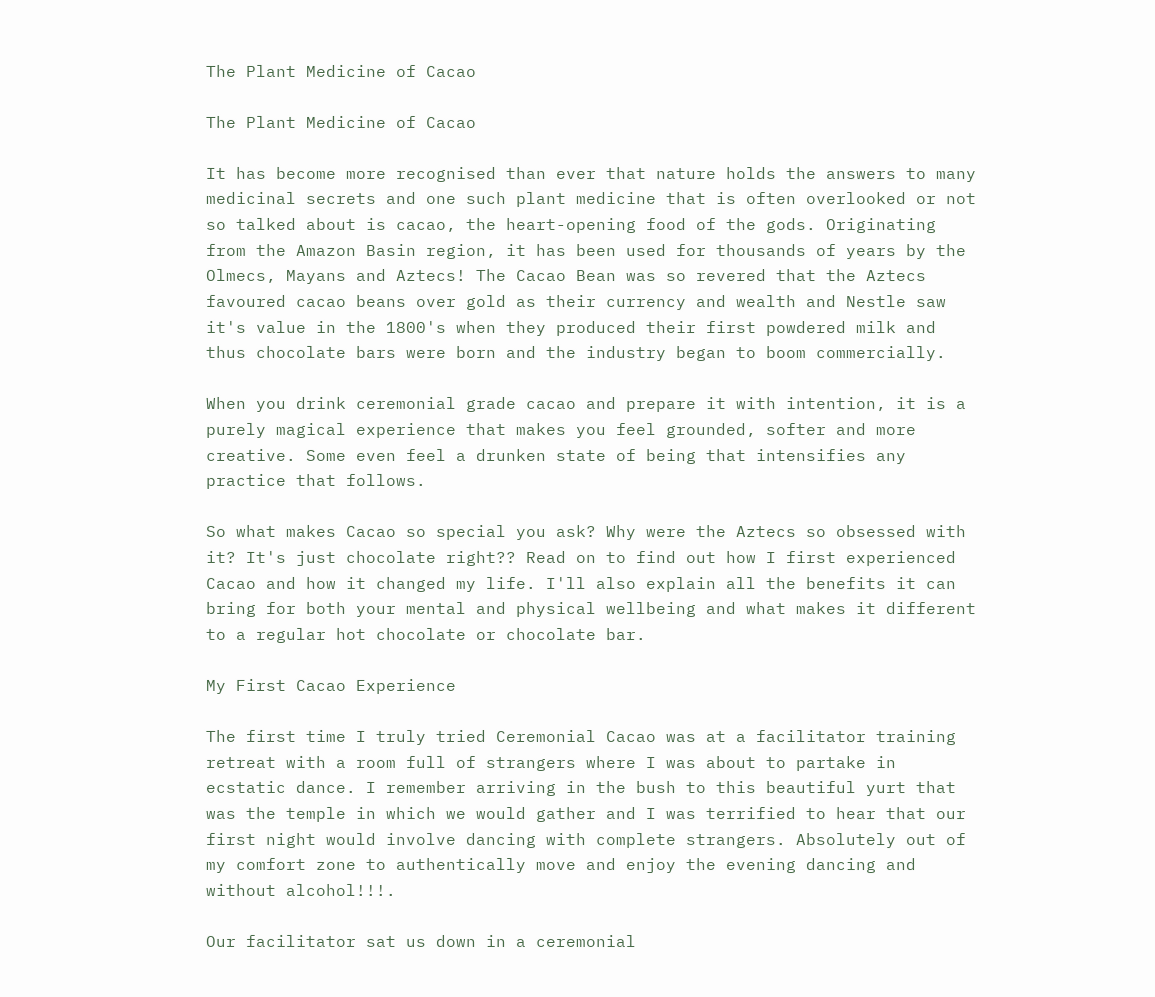The Plant Medicine of Cacao

The Plant Medicine of Cacao

It has become more recognised than ever that nature holds the answers to many medicinal secrets and one such plant medicine that is often overlooked or not so talked about is cacao, the heart-opening food of the gods. Originating from the Amazon Basin region, it has been used for thousands of years by the Olmecs, Mayans and Aztecs! The Cacao Bean was so revered that the Aztecs favoured cacao beans over gold as their currency and wealth and Nestle saw it's value in the 1800's when they produced their first powdered milk and thus chocolate bars were born and the industry began to boom commercially.

When you drink ceremonial grade cacao and prepare it with intention, it is a purely magical experience that makes you feel grounded, softer and more creative. Some even feel a drunken state of being that intensifies any practice that follows.

So what makes Cacao so special you ask? Why were the Aztecs so obsessed with it? It's just chocolate right?? Read on to find out how I first experienced Cacao and how it changed my life. I'll also explain all the benefits it can bring for both your mental and physical wellbeing and what makes it different to a regular hot chocolate or chocolate bar.

My First Cacao Experience

The first time I truly tried Ceremonial Cacao was at a facilitator training retreat with a room full of strangers where I was about to partake in ecstatic dance. I remember arriving in the bush to this beautiful yurt that was the temple in which we would gather and I was terrified to hear that our first night would involve dancing with complete strangers. Absolutely out of my comfort zone to authentically move and enjoy the evening dancing and without alcohol!!!.

Our facilitator sat us down in a ceremonial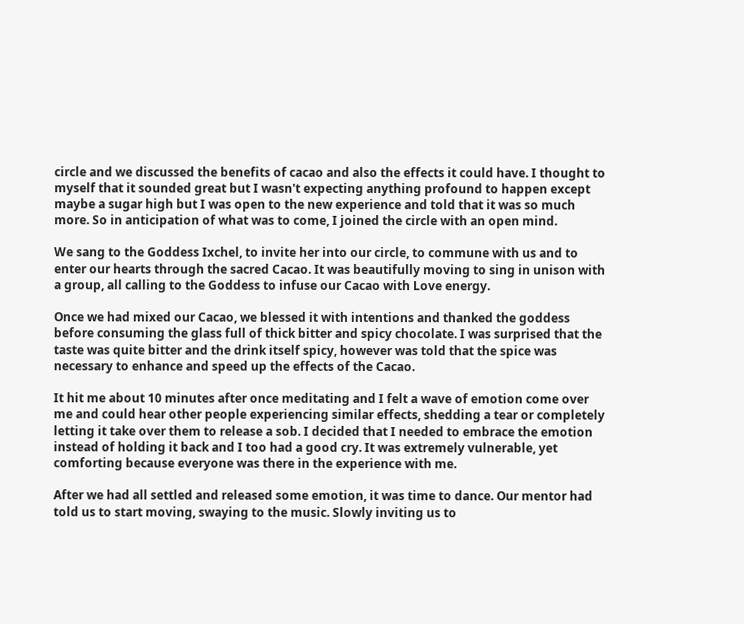circle and we discussed the benefits of cacao and also the effects it could have. I thought to myself that it sounded great but I wasn't expecting anything profound to happen except maybe a sugar high but I was open to the new experience and told that it was so much more. So in anticipation of what was to come, I joined the circle with an open mind.

We sang to the Goddess Ixchel, to invite her into our circle, to commune with us and to enter our hearts through the sacred Cacao. It was beautifully moving to sing in unison with a group, all calling to the Goddess to infuse our Cacao with Love energy.

Once we had mixed our Cacao, we blessed it with intentions and thanked the goddess before consuming the glass full of thick bitter and spicy chocolate. I was surprised that the taste was quite bitter and the drink itself spicy, however was told that the spice was necessary to enhance and speed up the effects of the Cacao.

It hit me about 10 minutes after once meditating and I felt a wave of emotion come over me and could hear other people experiencing similar effects, shedding a tear or completely letting it take over them to release a sob. I decided that I needed to embrace the emotion instead of holding it back and I too had a good cry. It was extremely vulnerable, yet comforting because everyone was there in the experience with me.

After we had all settled and released some emotion, it was time to dance. Our mentor had told us to start moving, swaying to the music. Slowly inviting us to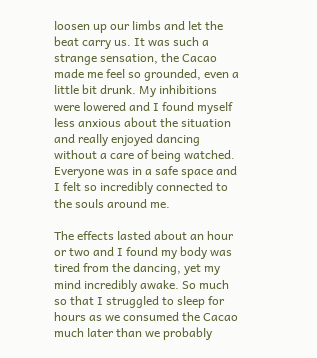loosen up our limbs and let the beat carry us. It was such a strange sensation, the Cacao made me feel so grounded, even a little bit drunk. My inhibitions were lowered and I found myself less anxious about the situation and really enjoyed dancing without a care of being watched. Everyone was in a safe space and I felt so incredibly connected to the souls around me.

The effects lasted about an hour or two and I found my body was tired from the dancing, yet my mind incredibly awake. So much so that I struggled to sleep for hours as we consumed the Cacao much later than we probably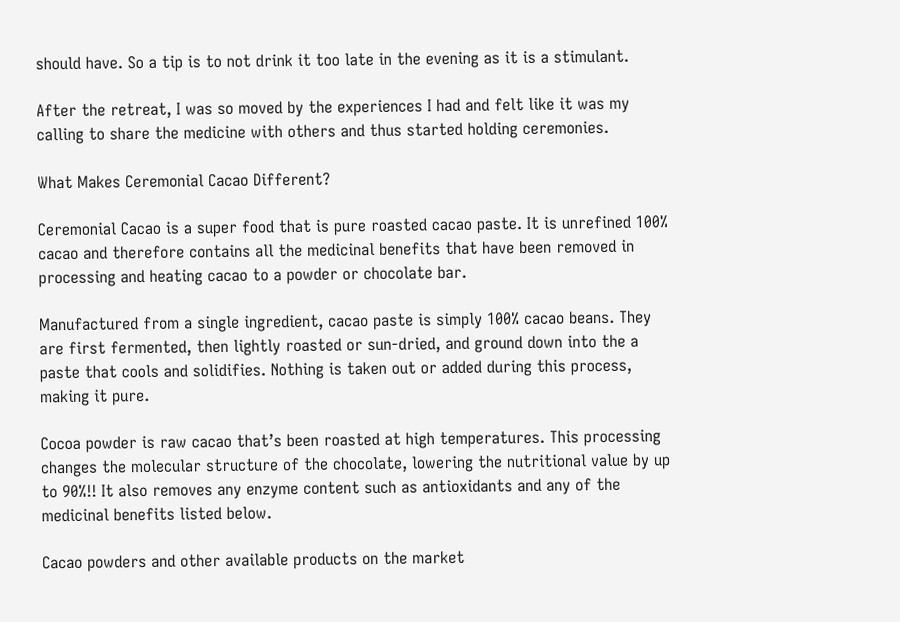should have. So a tip is to not drink it too late in the evening as it is a stimulant.

After the retreat, I was so moved by the experiences I had and felt like it was my calling to share the medicine with others and thus started holding ceremonies.

What Makes Ceremonial Cacao Different?

Ceremonial Cacao is a super food that is pure roasted cacao paste. It is unrefined 100% cacao and therefore contains all the medicinal benefits that have been removed in processing and heating cacao to a powder or chocolate bar.

Manufactured from a single ingredient, cacao paste is simply 100% cacao beans. They are first fermented, then lightly roasted or sun-dried, and ground down into the a paste that cools and solidifies. Nothing is taken out or added during this process, making it pure.

Cocoa powder is raw cacao that’s been roasted at high temperatures. This processing changes the molecular structure of the chocolate, lowering the nutritional value by up to 90%!! It also removes any enzyme content such as antioxidants and any of the medicinal benefits listed below.

Cacao powders and other available products on the market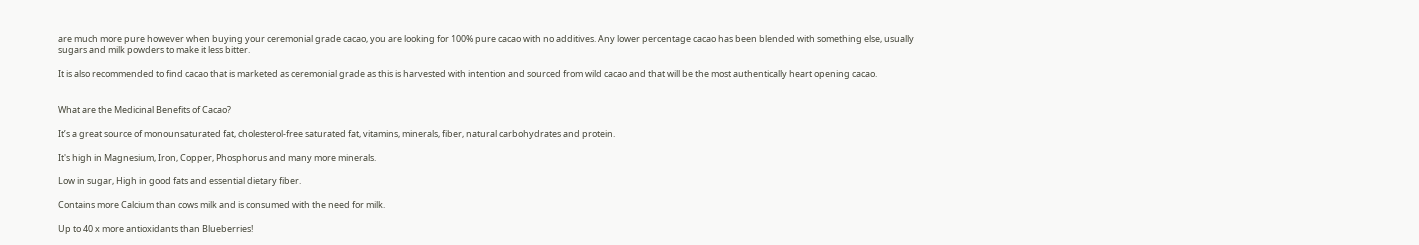are much more pure however when buying your ceremonial grade cacao, you are looking for 100% pure cacao with no additives. Any lower percentage cacao has been blended with something else, usually sugars and milk powders to make it less bitter.

It is also recommended to find cacao that is marketed as ceremonial grade as this is harvested with intention and sourced from wild cacao and that will be the most authentically heart opening cacao.


What are the Medicinal Benefits of Cacao?

It’s a great source of monounsaturated fat, cholesterol-free saturated fat, vitamins, minerals, fiber, natural carbohydrates and protein.

It's high in Magnesium, Iron, Copper, Phosphorus and many more minerals.

Low in sugar, High in good fats and essential dietary fiber.

Contains more Calcium than cows milk and is consumed with the need for milk.

Up to 40 x more antioxidants than Blueberries!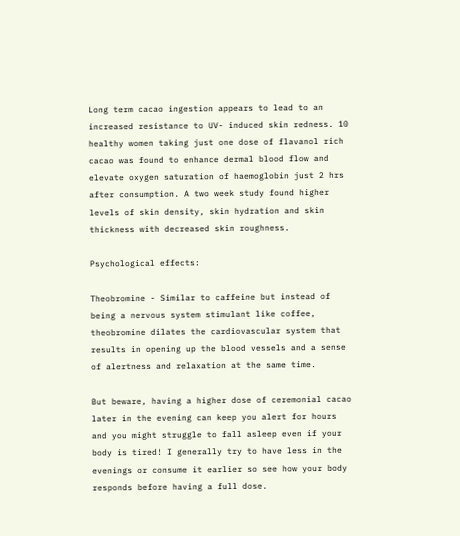Long term cacao ingestion appears to lead to an increased resistance to UV- induced skin redness. 10 healthy women taking just one dose of flavanol rich cacao was found to enhance dermal blood flow and elevate oxygen saturation of haemoglobin just 2 hrs after consumption. A two week study found higher levels of skin density, skin hydration and skin thickness with decreased skin roughness.

Psychological effects:

Theobromine - Similar to caffeine but instead of being a nervous system stimulant like coffee, theobromine dilates the cardiovascular system that results in opening up the blood vessels and a sense of alertness and relaxation at the same time.

But beware, having a higher dose of ceremonial cacao later in the evening can keep you alert for hours and you might struggle to fall asleep even if your body is tired! I generally try to have less in the evenings or consume it earlier so see how your body responds before having a full dose.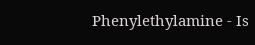Phenylethylamine - Is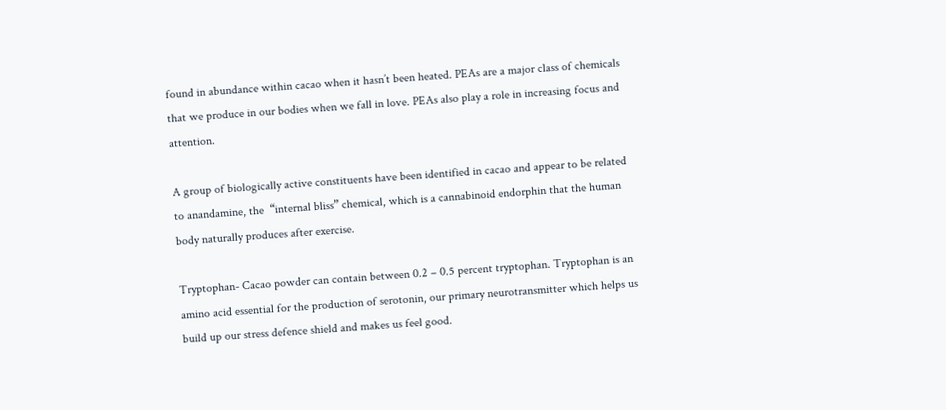found in abundance within cacao when it hasn’t been heated. PEAs are a major class of chemicals that we produce in our bodies when we fall in love. PEAs also play a role in increasing focus and attention.

A group of biologically active constituents have been identified in cacao and appear to be related to anandamine, the  “internal bliss” chemical, which is a cannabinoid endorphin that the human body naturally produces after exercise.

Tryptophan- Cacao powder can contain between 0.2 – 0.5 percent tryptophan. Tryptophan is an amino acid essential for the production of serotonin, our primary neurotransmitter which helps us build up our stress defence shield and makes us feel good.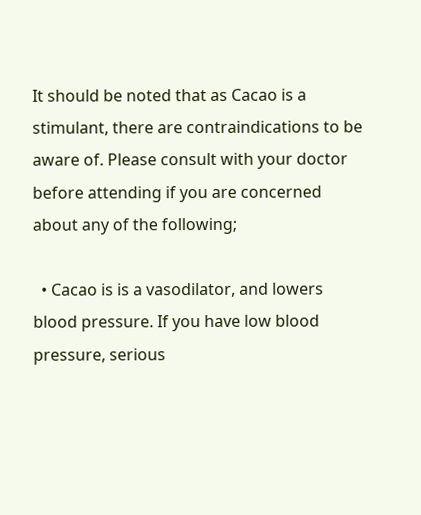It should be noted that as Cacao is a stimulant, there are contraindications to be aware of. Please consult with your doctor before attending if you are concerned about any of the following;

  • Cacao is is a vasodilator, and lowers blood pressure. If you have low blood pressure, serious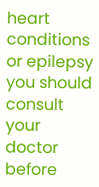heart conditions or epilepsy you should consult your doctor before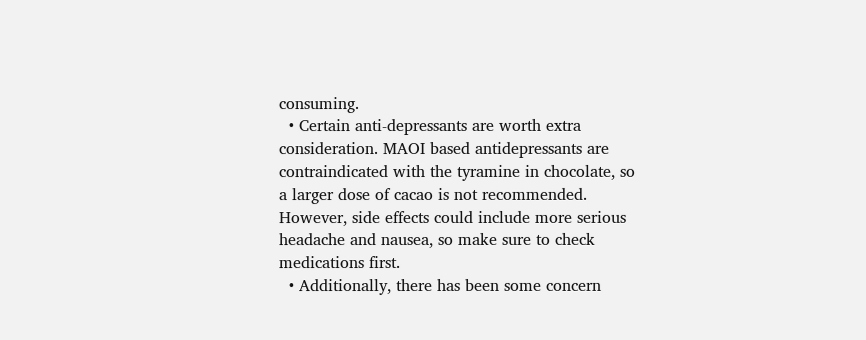consuming.
  • Certain anti-depressants are worth extra consideration. MAOI based antidepressants are contraindicated with the tyramine in chocolate, so a larger dose of cacao is not recommended. However, side effects could include more serious headache and nausea, so make sure to check medications first.
  • Additionally, there has been some concern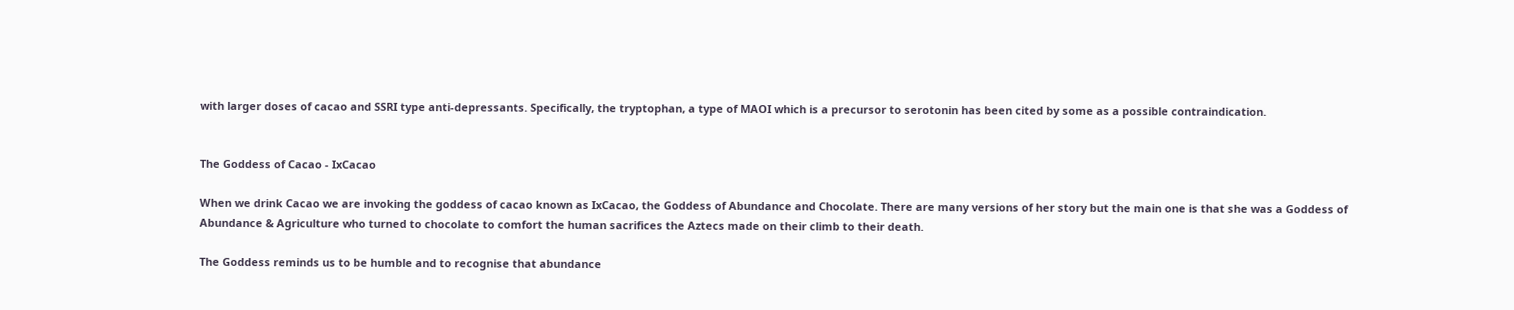with larger doses of cacao and SSRI type anti-depressants. Specifically, the tryptophan, a type of MAOI which is a precursor to serotonin has been cited by some as a possible contraindication.


The Goddess of Cacao - IxCacao

When we drink Cacao we are invoking the goddess of cacao known as IxCacao, the Goddess of Abundance and Chocolate. There are many versions of her story but the main one is that she was a Goddess of Abundance & Agriculture who turned to chocolate to comfort the human sacrifices the Aztecs made on their climb to their death.

The Goddess reminds us to be humble and to recognise that abundance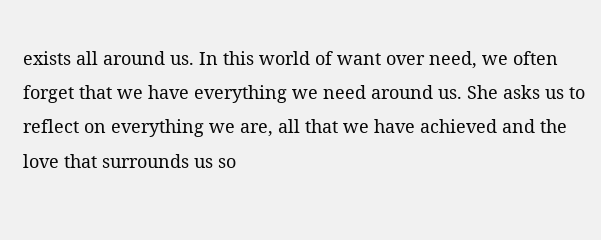exists all around us. In this world of want over need, we often forget that we have everything we need around us. She asks us to reflect on everything we are, all that we have achieved and the love that surrounds us so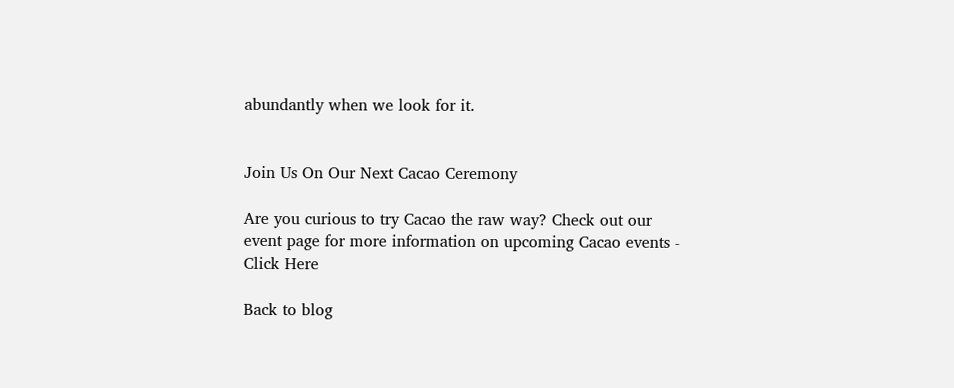abundantly when we look for it.


Join Us On Our Next Cacao Ceremony

Are you curious to try Cacao the raw way? Check out our event page for more information on upcoming Cacao events - Click Here

Back to blog